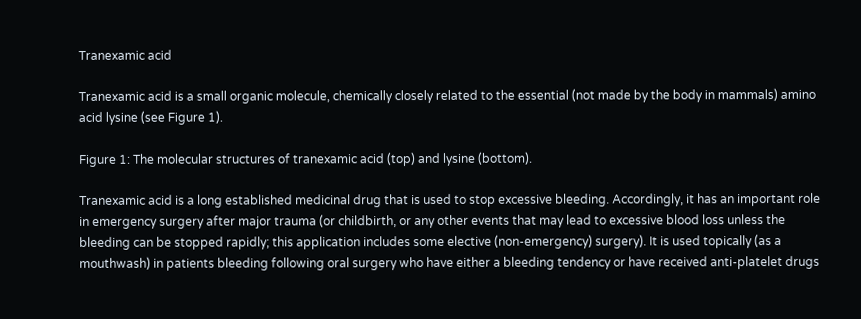Tranexamic acid

Tranexamic acid is a small organic molecule, chemically closely related to the essential (not made by the body in mammals) amino acid lysine (see Figure 1).

Figure 1: The molecular structures of tranexamic acid (top) and lysine (bottom).

Tranexamic acid is a long established medicinal drug that is used to stop excessive bleeding. Accordingly, it has an important role in emergency surgery after major trauma (or childbirth, or any other events that may lead to excessive blood loss unless the bleeding can be stopped rapidly; this application includes some elective (non-emergency) surgery). It is used topically (as a mouthwash) in patients bleeding following oral surgery who have either a bleeding tendency or have received anti-platelet drugs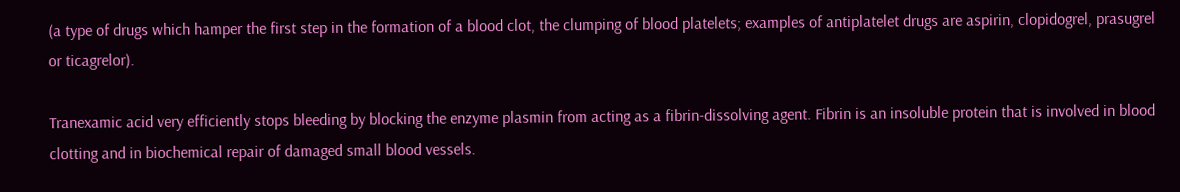(a type of drugs which hamper the first step in the formation of a blood clot, the clumping of blood platelets; examples of antiplatelet drugs are aspirin, clopidogrel, prasugrel or ticagrelor).

Tranexamic acid very efficiently stops bleeding by blocking the enzyme plasmin from acting as a fibrin-dissolving agent. Fibrin is an insoluble protein that is involved in blood clotting and in biochemical repair of damaged small blood vessels.